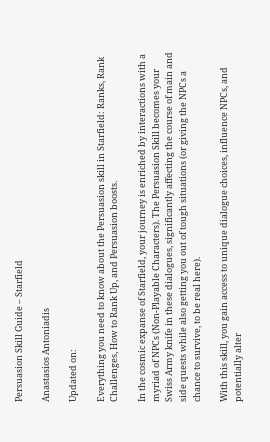Persuasion Skill Guide – Starfield

Anastasios Antoniadis

Updated on:

Everything you need to know about the Persuasion skill in Starfield: Ranks, Rank Challenges, How to Rank Up, and Persuasion boosts.

In the cosmic expanse of Starfield, your journey is enriched by interactions with a myriad of NPCs (Non-Playable Characters). The Persuasion Skill becomes your Swiss Army knife in these dialogues, significantly affecting the course of main and side quests while also getting you out of tough situations (or giving the NPCs a chance to survive, to be real here).

With this skill, you gain access to unique dialogue choices, influence NPCs, and potentially alter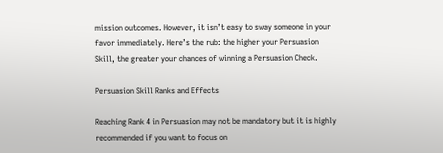mission outcomes. However, it isn’t easy to sway someone in your favor immediately. Here’s the rub: the higher your Persuasion Skill, the greater your chances of winning a Persuasion Check.

Persuasion Skill Ranks and Effects

Reaching Rank 4 in Persuasion may not be mandatory but it is highly recommended if you want to focus on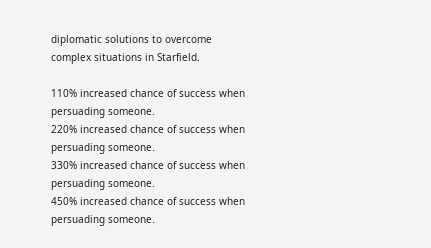diplomatic solutions to overcome complex situations in Starfield.

110% increased chance of success when persuading someone.
220% increased chance of success when persuading someone.
330% increased chance of success when persuading someone.
450% increased chance of success when persuading someone.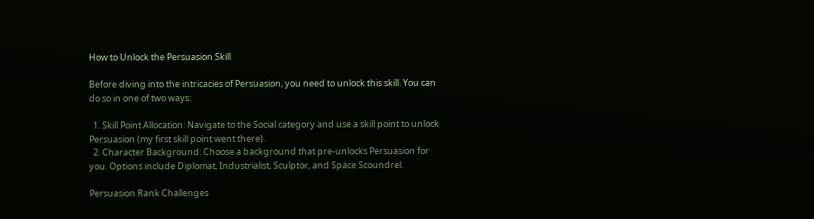How to Unlock the Persuasion Skill

Before diving into the intricacies of Persuasion, you need to unlock this skill. You can do so in one of two ways:

  1. Skill Point Allocation: Navigate to the Social category and use a skill point to unlock Persuasion (my first skill point went there).
  2. Character Background: Choose a background that pre-unlocks Persuasion for you. Options include Diplomat, Industrialist, Sculptor, and Space Scoundrel.

Persuasion Rank Challenges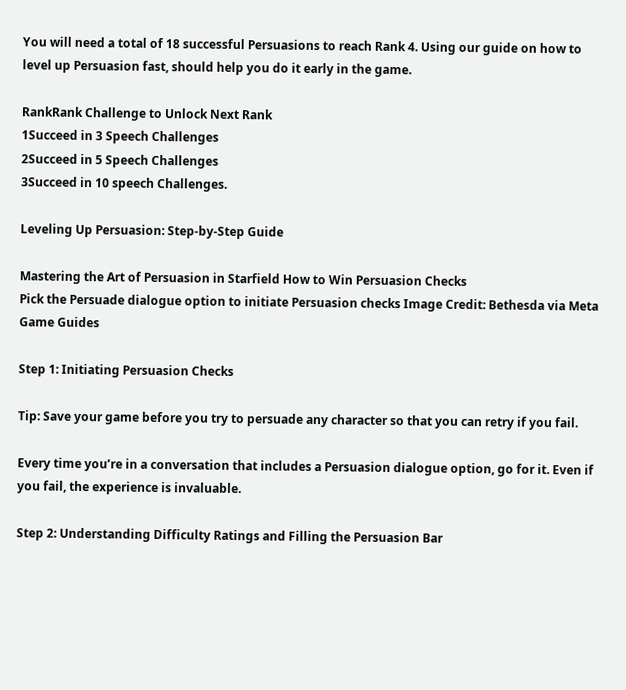You will need a total of 18 successful Persuasions to reach Rank 4. Using our guide on how to level up Persuasion fast, should help you do it early in the game.

RankRank Challenge to Unlock Next Rank
1Succeed in 3 Speech Challenges
2Succeed in 5 Speech Challenges
3Succeed in 10 speech Challenges.

Leveling Up Persuasion: Step-by-Step Guide

Mastering the Art of Persuasion in Starfield How to Win Persuasion Checks
Pick the Persuade dialogue option to initiate Persuasion checks Image Credit: Bethesda via Meta Game Guides

Step 1: Initiating Persuasion Checks

Tip: Save your game before you try to persuade any character so that you can retry if you fail.

Every time you’re in a conversation that includes a Persuasion dialogue option, go for it. Even if you fail, the experience is invaluable.

Step 2: Understanding Difficulty Ratings and Filling the Persuasion Bar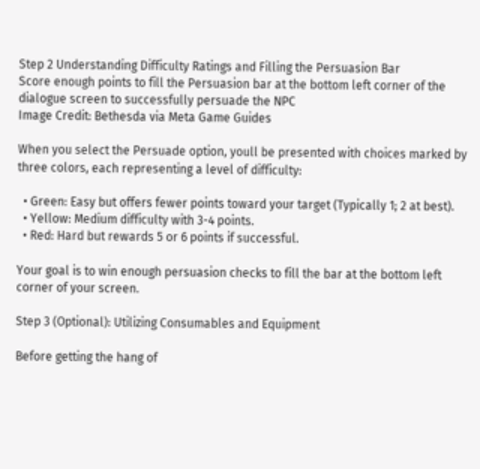Step 2 Understanding Difficulty Ratings and Filling the Persuasion Bar
Score enough points to fill the Persuasion bar at the bottom left corner of the dialogue screen to successfully persuade the NPC
Image Credit: Bethesda via Meta Game Guides

When you select the Persuade option, youll be presented with choices marked by three colors, each representing a level of difficulty:

  • Green: Easy but offers fewer points toward your target (Typically 1; 2 at best).
  • Yellow: Medium difficulty with 3-4 points.
  • Red: Hard but rewards 5 or 6 points if successful.

Your goal is to win enough persuasion checks to fill the bar at the bottom left corner of your screen.

Step 3 (Optional): Utilizing Consumables and Equipment

Before getting the hang of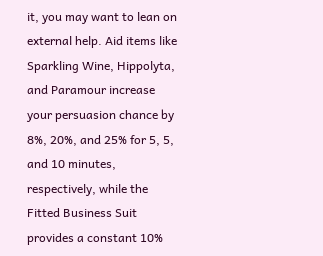it, you may want to lean on external help. Aid items like Sparkling Wine, Hippolyta, and Paramour increase your persuasion chance by 8%, 20%, and 25% for 5, 5, and 10 minutes, respectively, while the Fitted Business Suit provides a constant 10%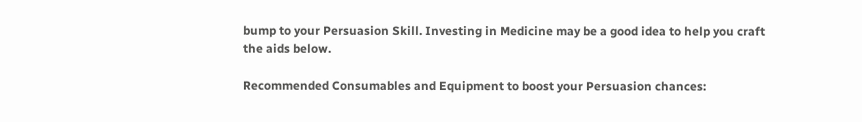bump to your Persuasion Skill. Investing in Medicine may be a good idea to help you craft the aids below.

Recommended Consumables and Equipment to boost your Persuasion chances: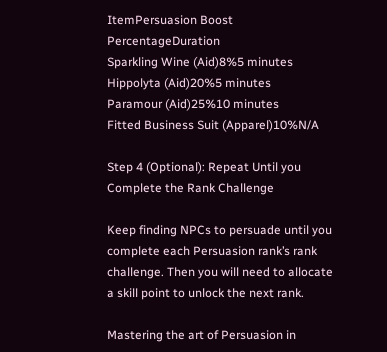ItemPersuasion Boost PercentageDuration
Sparkling Wine (Aid)8%5 minutes
Hippolyta (Aid)20%5 minutes
Paramour (Aid)25%10 minutes
Fitted Business Suit (Apparel)10%N/A

Step 4 (Optional): Repeat Until you Complete the Rank Challenge

Keep finding NPCs to persuade until you complete each Persuasion rank’s rank challenge. Then you will need to allocate a skill point to unlock the next rank.

Mastering the art of Persuasion in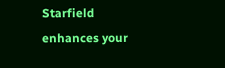Starfield enhances your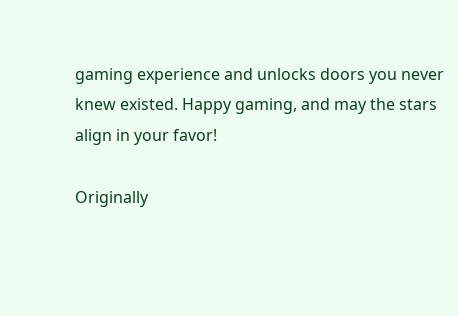gaming experience and unlocks doors you never knew existed. Happy gaming, and may the stars align in your favor!

Originally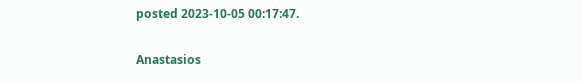posted 2023-10-05 00:17:47.

Anastasios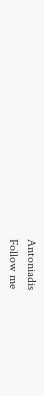Antoniadis
Follow me